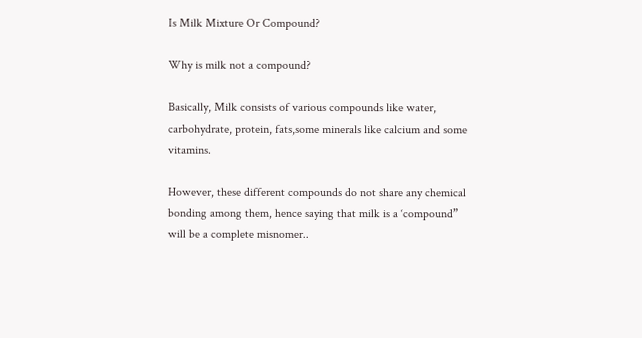Is Milk Mixture Or Compound?

Why is milk not a compound?

Basically, Milk consists of various compounds like water, carbohydrate, protein, fats,some minerals like calcium and some vitamins.

However, these different compounds do not share any chemical bonding among them, hence saying that milk is a ‘compound” will be a complete misnomer..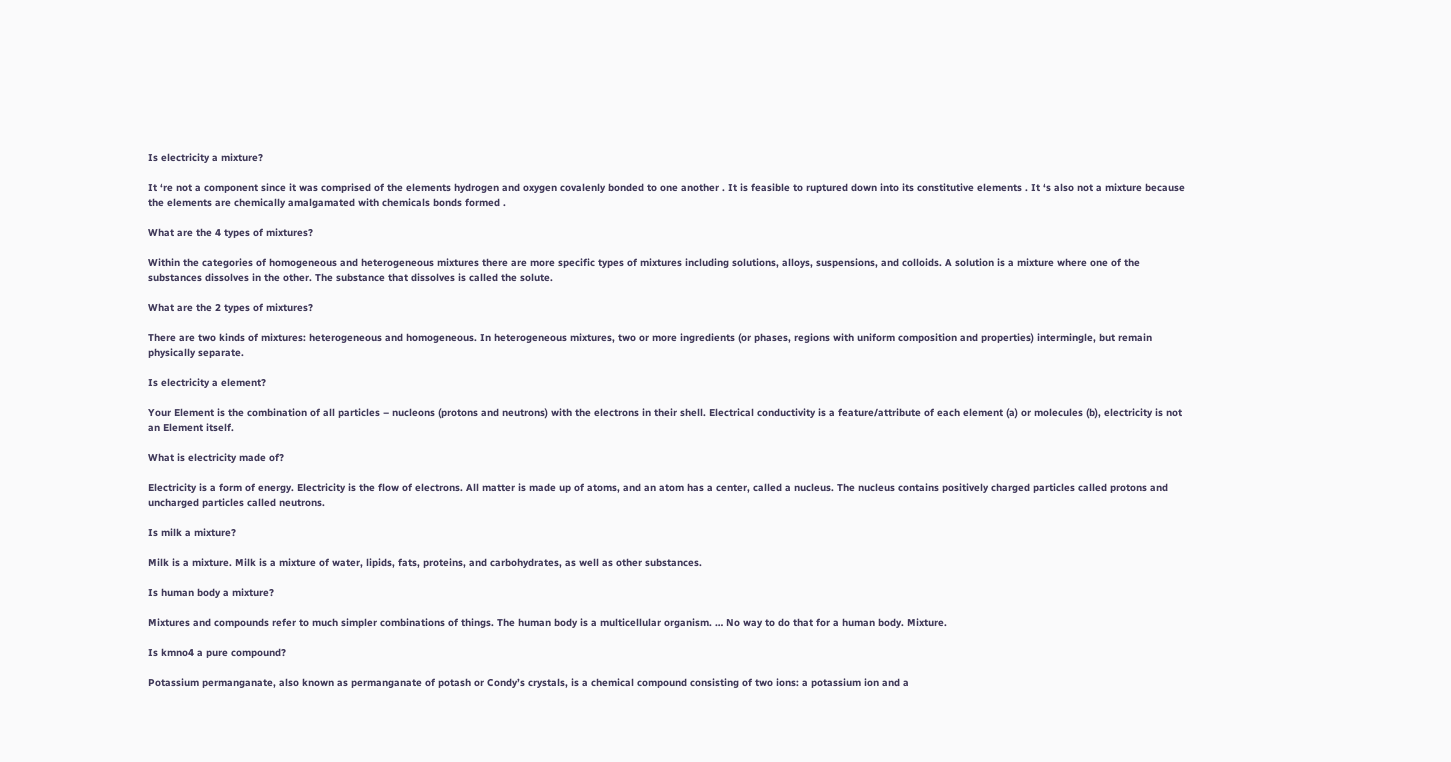Is electricity a mixture?

It ‘re not a component since it was comprised of the elements hydrogen and oxygen covalenly bonded to one another . It is feasible to ruptured down into its constitutive elements . It ‘s also not a mixture because the elements are chemically amalgamated with chemicals bonds formed .

What are the 4 types of mixtures?

Within the categories of homogeneous and heterogeneous mixtures there are more specific types of mixtures including solutions, alloys, suspensions, and colloids. A solution is a mixture where one of the substances dissolves in the other. The substance that dissolves is called the solute.

What are the 2 types of mixtures?

There are two kinds of mixtures: heterogeneous and homogeneous. In heterogeneous mixtures, two or more ingredients (or phases, regions with uniform composition and properties) intermingle, but remain physically separate.

Is electricity a element?

Your Element is the combination of all particles – nucleons (protons and neutrons) with the electrons in their shell. Electrical conductivity is a feature/attribute of each element (a) or molecules (b), electricity is not an Element itself.

What is electricity made of?

Electricity is a form of energy. Electricity is the flow of electrons. All matter is made up of atoms, and an atom has a center, called a nucleus. The nucleus contains positively charged particles called protons and uncharged particles called neutrons.

Is milk a mixture?

Milk is a mixture. Milk is a mixture of water, lipids, fats, proteins, and carbohydrates, as well as other substances.

Is human body a mixture?

Mixtures and compounds refer to much simpler combinations of things. The human body is a multicellular organism. … No way to do that for a human body. Mixture.

Is kmno4 a pure compound?

Potassium permanganate, also known as permanganate of potash or Condy’s crystals, is a chemical compound consisting of two ions: a potassium ion and a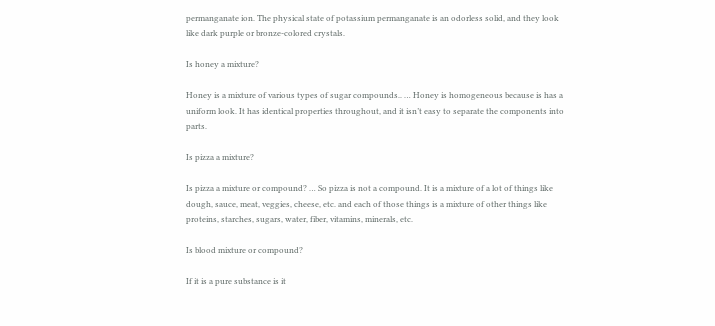permanganate ion. The physical state of potassium permanganate is an odorless solid, and they look like dark purple or bronze-colored crystals.

Is honey a mixture?

Honey is a mixture of various types of sugar compounds.. … Honey is homogeneous because is has a uniform look. It has identical properties throughout, and it isn’t easy to separate the components into parts.

Is pizza a mixture?

Is pizza a mixture or compound? … So pizza is not a compound. It is a mixture of a lot of things like dough, sauce, meat, veggies, cheese, etc. and each of those things is a mixture of other things like proteins, starches, sugars, water, fiber, vitamins, minerals, etc.

Is blood mixture or compound?

If it is a pure substance is it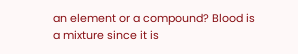an element or a compound? Blood is a mixture since it is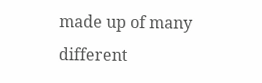made up of many different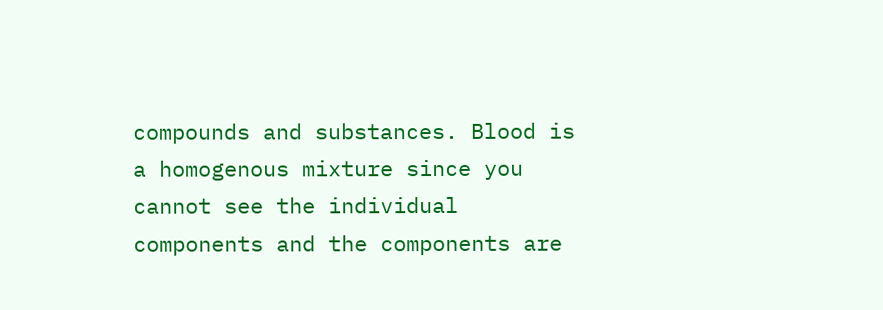compounds and substances. Blood is a homogenous mixture since you cannot see the individual components and the components are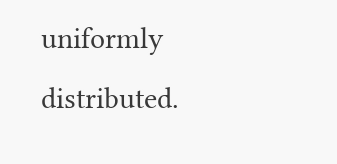uniformly distributed.